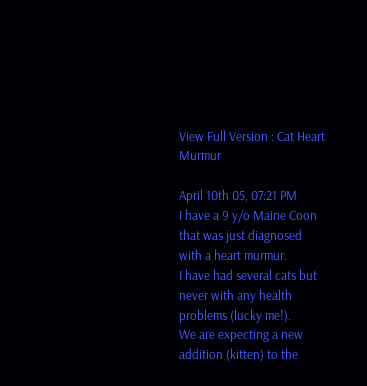View Full Version : Cat Heart Murmur

April 10th 05, 07:21 PM
I have a 9 y/o Maine Coon that was just diagnosed with a heart murmur.
I have had several cats but never with any health problems (lucky me!).
We are expecting a new addition (kitten) to the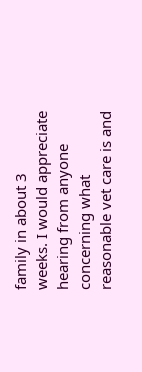family in about 3
weeks. I would appreciate hearing from anyone concerning what
reasonable vet care is and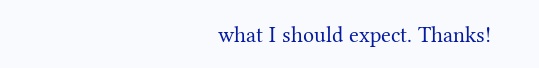what I should expect. Thanks!